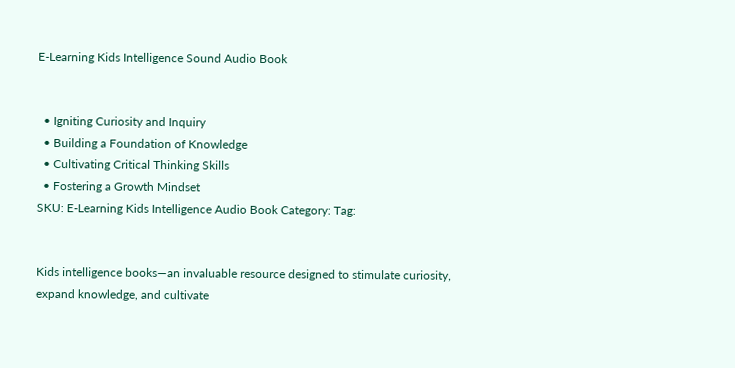E-Learning Kids Intelligence Sound Audio Book


  • Igniting Curiosity and Inquiry
  • Building a Foundation of Knowledge
  • Cultivating Critical Thinking Skills
  • Fostering a Growth Mindset
SKU: E-Learning Kids Intelligence Audio Book Category: Tag:


Kids intelligence books—an invaluable resource designed to stimulate curiosity, expand knowledge, and cultivate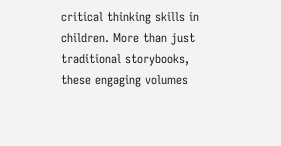critical thinking skills in children. More than just traditional storybooks, these engaging volumes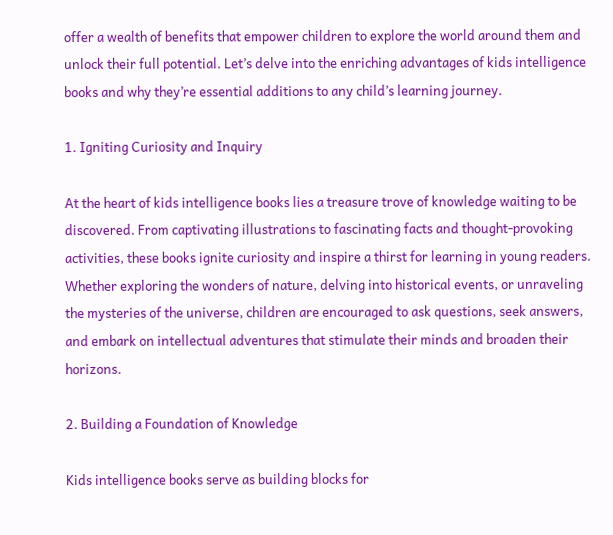offer a wealth of benefits that empower children to explore the world around them and unlock their full potential. Let’s delve into the enriching advantages of kids intelligence books and why they’re essential additions to any child’s learning journey.

1. Igniting Curiosity and Inquiry

At the heart of kids intelligence books lies a treasure trove of knowledge waiting to be discovered. From captivating illustrations to fascinating facts and thought-provoking activities, these books ignite curiosity and inspire a thirst for learning in young readers. Whether exploring the wonders of nature, delving into historical events, or unraveling the mysteries of the universe, children are encouraged to ask questions, seek answers, and embark on intellectual adventures that stimulate their minds and broaden their horizons.

2. Building a Foundation of Knowledge

Kids intelligence books serve as building blocks for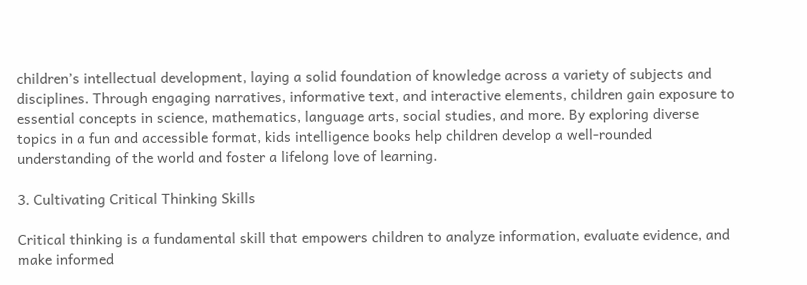children’s intellectual development, laying a solid foundation of knowledge across a variety of subjects and disciplines. Through engaging narratives, informative text, and interactive elements, children gain exposure to essential concepts in science, mathematics, language arts, social studies, and more. By exploring diverse topics in a fun and accessible format, kids intelligence books help children develop a well-rounded understanding of the world and foster a lifelong love of learning.

3. Cultivating Critical Thinking Skills

Critical thinking is a fundamental skill that empowers children to analyze information, evaluate evidence, and make informed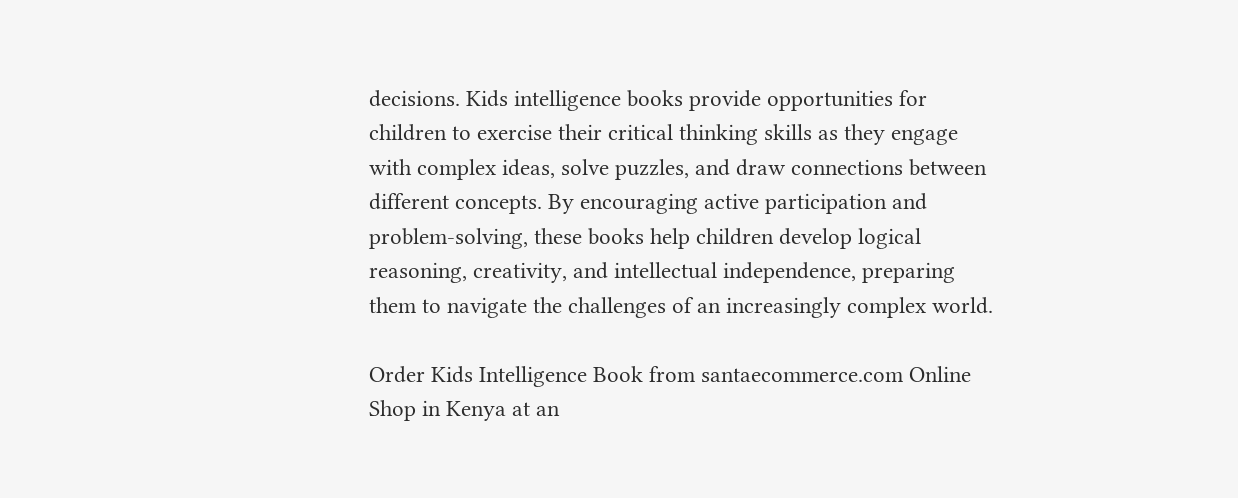decisions. Kids intelligence books provide opportunities for children to exercise their critical thinking skills as they engage with complex ideas, solve puzzles, and draw connections between different concepts. By encouraging active participation and problem-solving, these books help children develop logical reasoning, creativity, and intellectual independence, preparing them to navigate the challenges of an increasingly complex world.

Order Kids Intelligence Book from santaecommerce.com Online Shop in Kenya at an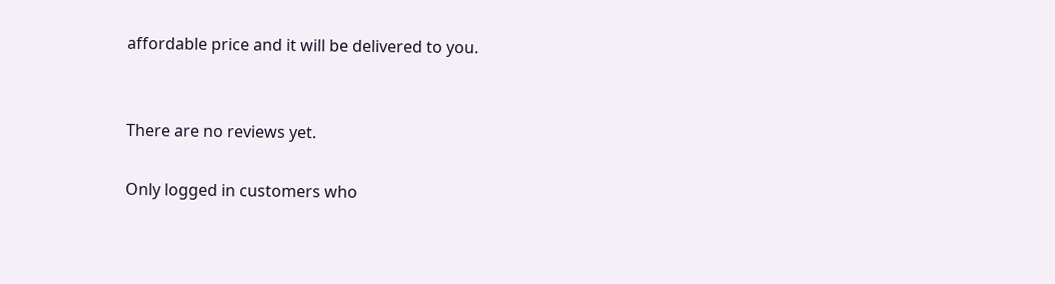affordable price and it will be delivered to you.


There are no reviews yet.

Only logged in customers who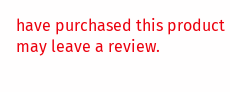have purchased this product may leave a review.